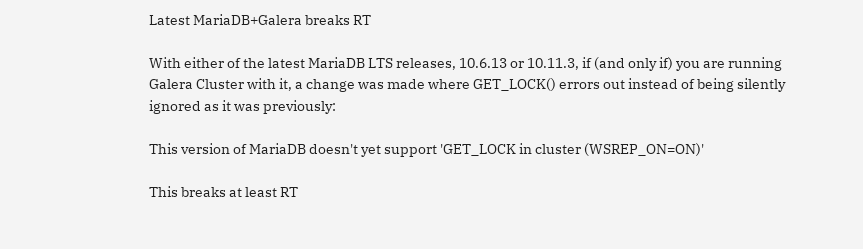Latest MariaDB+Galera breaks RT

With either of the latest MariaDB LTS releases, 10.6.13 or 10.11.3, if (and only if) you are running Galera Cluster with it, a change was made where GET_LOCK() errors out instead of being silently ignored as it was previously:

This version of MariaDB doesn't yet support 'GET_LOCK in cluster (WSREP_ON=ON)'

This breaks at least RT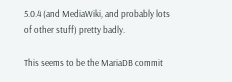5.0.4 (and MediaWiki, and probably lots of other stuff) pretty badly.

This seems to be the MariaDB commit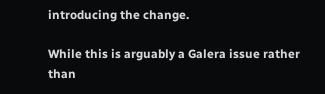introducing the change.

While this is arguably a Galera issue rather than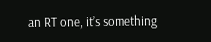an RT one, it’s something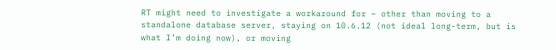RT might need to investigate a workaround for – other than moving to a standalone database server, staying on 10.6.12 (not ideal long-term, but is what I’m doing now), or moving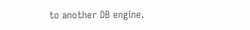to another DB engine.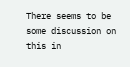There seems to be some discussion on this in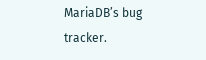MariaDB’s bug tracker.